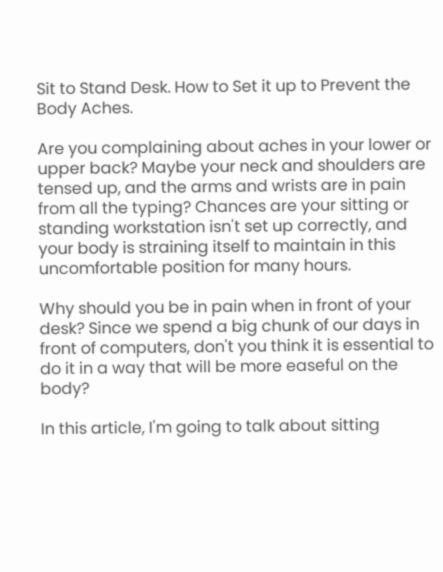Sit to Stand Desk. How to Set it up to Prevent the Body Aches.

Are you complaining about aches in your lower or upper back? Maybe your neck and shoulders are tensed up, and the arms and wrists are in pain from all the typing? Chances are your sitting or standing workstation isn't set up correctly, and your body is straining itself to maintain in this uncomfortable position for many hours.

Why should you be in pain when in front of your desk? Since we spend a big chunk of our days in front of computers, don't you think it is essential to do it in a way that will be more easeful on the body?

In this article, I'm going to talk about sitting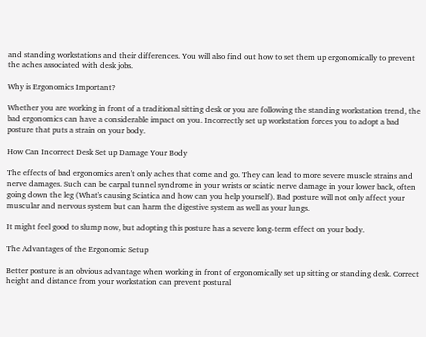and standing workstations and their differences. You will also find out how to set them up ergonomically to prevent the aches associated with desk jobs.

Why is Ergonomics Important?

Whether you are working in front of a traditional sitting desk or you are following the standing workstation trend, the bad ergonomics can have a considerable impact on you. Incorrectly set up workstation forces you to adopt a bad posture that puts a strain on your body.

How Can Incorrect Desk Set up Damage Your Body

The effects of bad ergonomics aren't only aches that come and go. They can lead to more severe muscle strains and nerve damages. Such can be carpal tunnel syndrome in your wrists or sciatic nerve damage in your lower back, often going down the leg (What's causing Sciatica and how can you help yourself). Bad posture will not only affect your muscular and nervous system but can harm the digestive system as well as your lungs.

It might feel good to slump now, but adopting this posture has a severe long-term effect on your body.

The Advantages of the Ergonomic Setup

Better posture is an obvious advantage when working in front of ergonomically set up sitting or standing desk. Correct height and distance from your workstation can prevent postural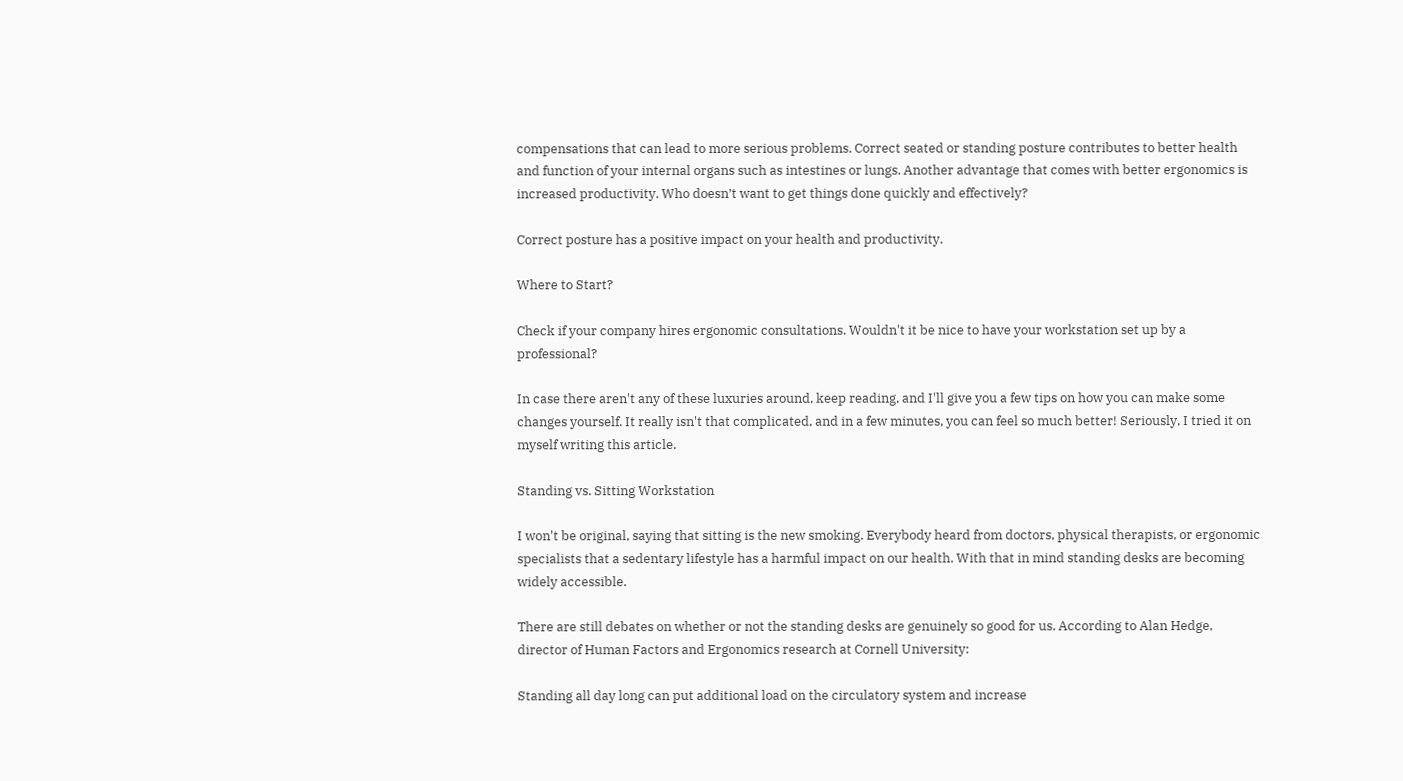compensations that can lead to more serious problems. Correct seated or standing posture contributes to better health and function of your internal organs such as intestines or lungs. Another advantage that comes with better ergonomics is increased productivity. Who doesn’t want to get things done quickly and effectively?

Correct posture has a positive impact on your health and productivity.

Where to Start?

Check if your company hires ergonomic consultations. Wouldn't it be nice to have your workstation set up by a professional?

In case there aren't any of these luxuries around, keep reading, and I'll give you a few tips on how you can make some changes yourself. It really isn't that complicated, and in a few minutes, you can feel so much better! Seriously, I tried it on myself writing this article.

Standing vs. Sitting Workstation

I won't be original, saying that sitting is the new smoking. Everybody heard from doctors, physical therapists, or ergonomic specialists that a sedentary lifestyle has a harmful impact on our health. With that in mind standing desks are becoming widely accessible.

There are still debates on whether or not the standing desks are genuinely so good for us. According to Alan Hedge, director of Human Factors and Ergonomics research at Cornell University:

Standing all day long can put additional load on the circulatory system and increase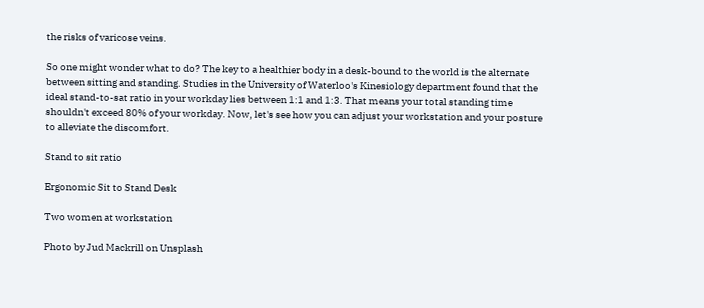the risks of varicose veins.

So one might wonder what to do? The key to a healthier body in a desk-bound to the world is the alternate between sitting and standing. Studies in the University of Waterloo's Kinesiology department found that the ideal stand-to-sat ratio in your workday lies between 1:1 and 1:3. That means your total standing time shouldn't exceed 80% of your workday. Now, let's see how you can adjust your workstation and your posture to alleviate the discomfort.

Stand to sit ratio

Ergonomic Sit to Stand Desk

Two women at workstation

Photo by Jud Mackrill on Unsplash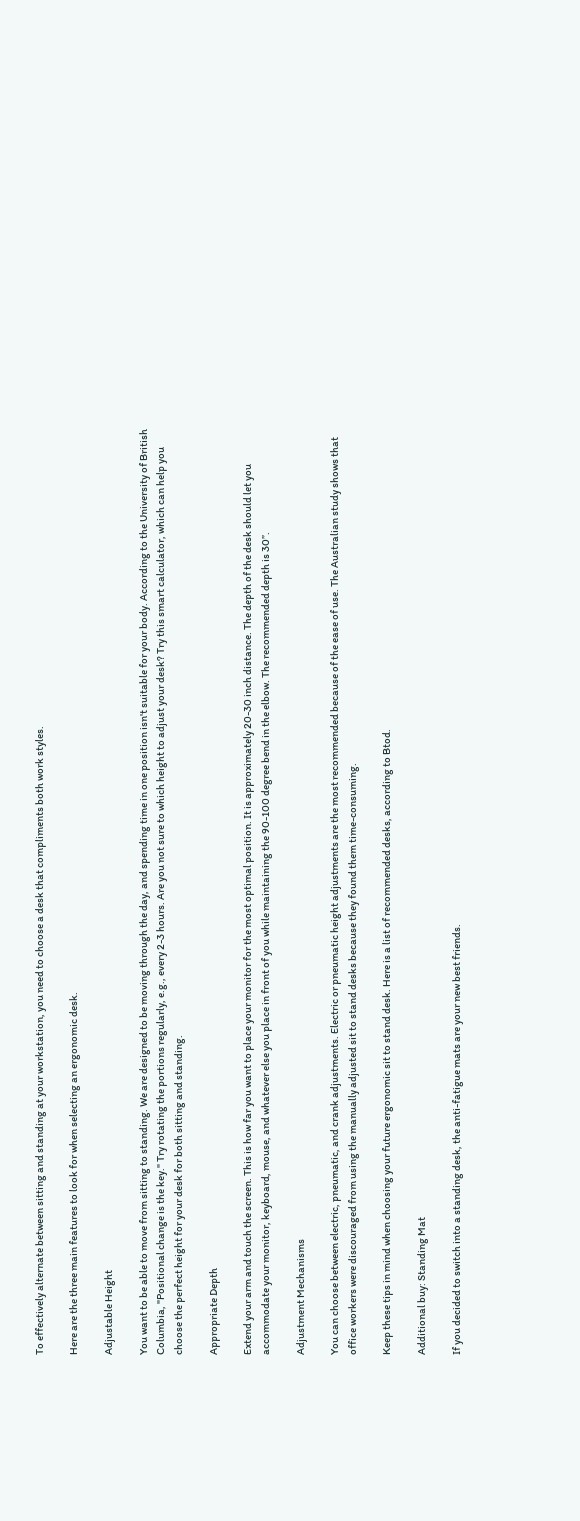To effectively alternate between sitting and standing at your workstation, you need to choose a desk that compliments both work styles.

Here are the three main features to look for when selecting an ergonomic desk.

Adjustable Height

You want to be able to move from sitting to standing. We are designed to be moving through the day, and spending time in one position isn't suitable for your body. According to the University of British Columbia, "Positional change is the key." Try rotating the portions regularly, e.g., every 2-3 hours. Are you not sure to which height to adjust your desk? Try this smart calculator, which can help you choose the perfect height for your desk for both sitting and standing.

Appropriate Depth

Extend your arm and touch the screen. This is how far you want to place your monitor for the most optimal position. It is approximately 20-30 inch distance. The depth of the desk should let you accommodate your monitor, keyboard, mouse, and whatever else you place in front of you while maintaining the 90-100 degree bend in the elbow. The recommended depth is 30”.

Adjustment Mechanisms

You can choose between electric, pneumatic, and crank adjustments. Electric or pneumatic height adjustments are the most recommended because of the ease of use. The Australian study shows that office workers were discouraged from using the manually adjusted sit to stand desks because they found them time-consuming.

Keep these tips in mind when choosing your future ergonomic sit to stand desk. Here is a list of recommended desks, according to Btod.

Additional buy: Standing Mat

If you decided to switch into a standing desk, the anti-fatigue mats are your new best friends.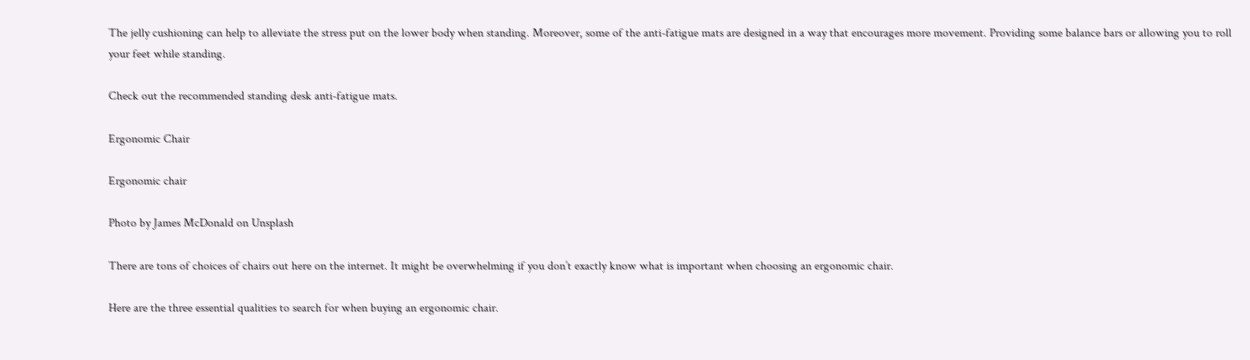The jelly cushioning can help to alleviate the stress put on the lower body when standing. Moreover, some of the anti-fatigue mats are designed in a way that encourages more movement. Providing some balance bars or allowing you to roll your feet while standing.

Check out the recommended standing desk anti-fatigue mats.

Ergonomic Chair

Ergonomic chair

Photo by James McDonald on Unsplash

There are tons of choices of chairs out here on the internet. It might be overwhelming if you don’t exactly know what is important when choosing an ergonomic chair.

Here are the three essential qualities to search for when buying an ergonomic chair.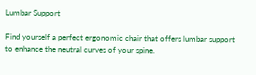Lumbar Support

Find yourself a perfect ergonomic chair that offers lumbar support to enhance the neutral curves of your spine.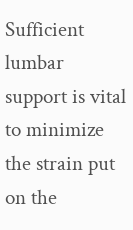Sufficient lumbar support is vital to minimize the strain put on the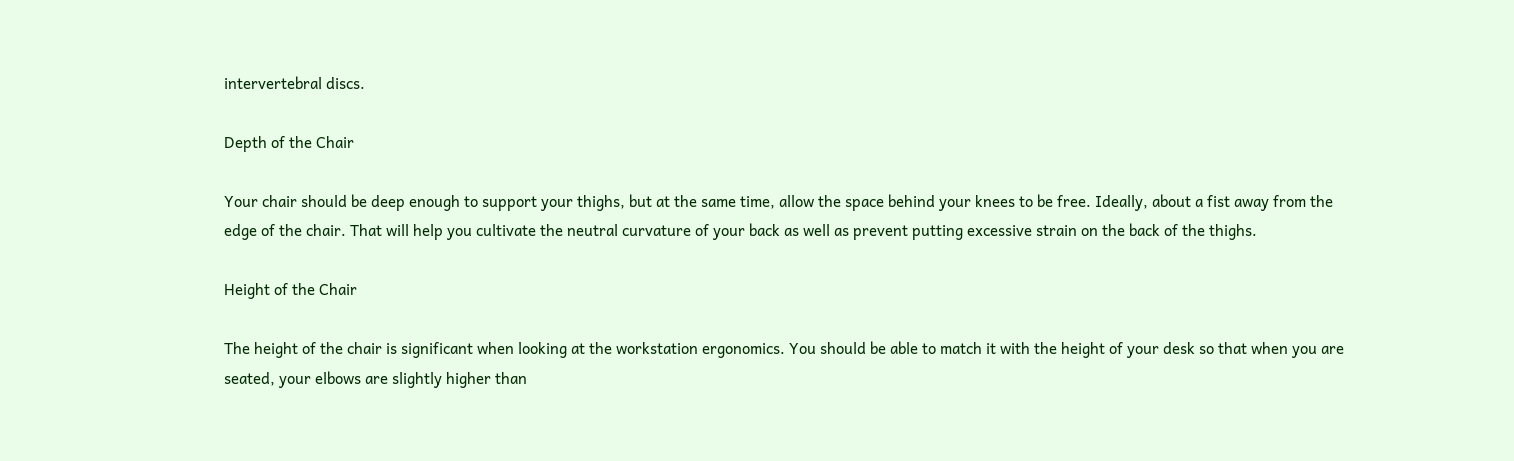intervertebral discs.

Depth of the Chair

Your chair should be deep enough to support your thighs, but at the same time, allow the space behind your knees to be free. Ideally, about a fist away from the edge of the chair. That will help you cultivate the neutral curvature of your back as well as prevent putting excessive strain on the back of the thighs.

Height of the Chair

The height of the chair is significant when looking at the workstation ergonomics. You should be able to match it with the height of your desk so that when you are seated, your elbows are slightly higher than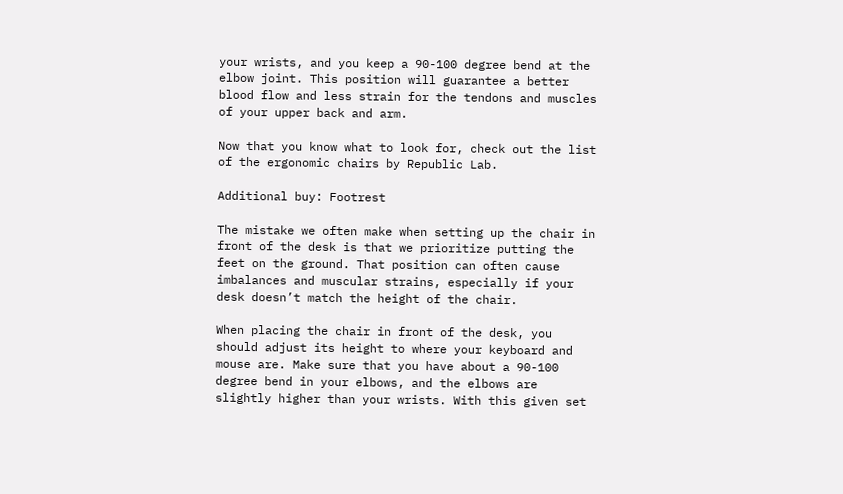your wrists, and you keep a 90-100 degree bend at the elbow joint. This position will guarantee a better blood flow and less strain for the tendons and muscles of your upper back and arm.

Now that you know what to look for, check out the list of the ergonomic chairs by Republic Lab.

Additional buy: Footrest

The mistake we often make when setting up the chair in front of the desk is that we prioritize putting the feet on the ground. That position can often cause imbalances and muscular strains, especially if your desk doesn’t match the height of the chair.

When placing the chair in front of the desk, you should adjust its height to where your keyboard and mouse are. Make sure that you have about a 90-100 degree bend in your elbows, and the elbows are slightly higher than your wrists. With this given set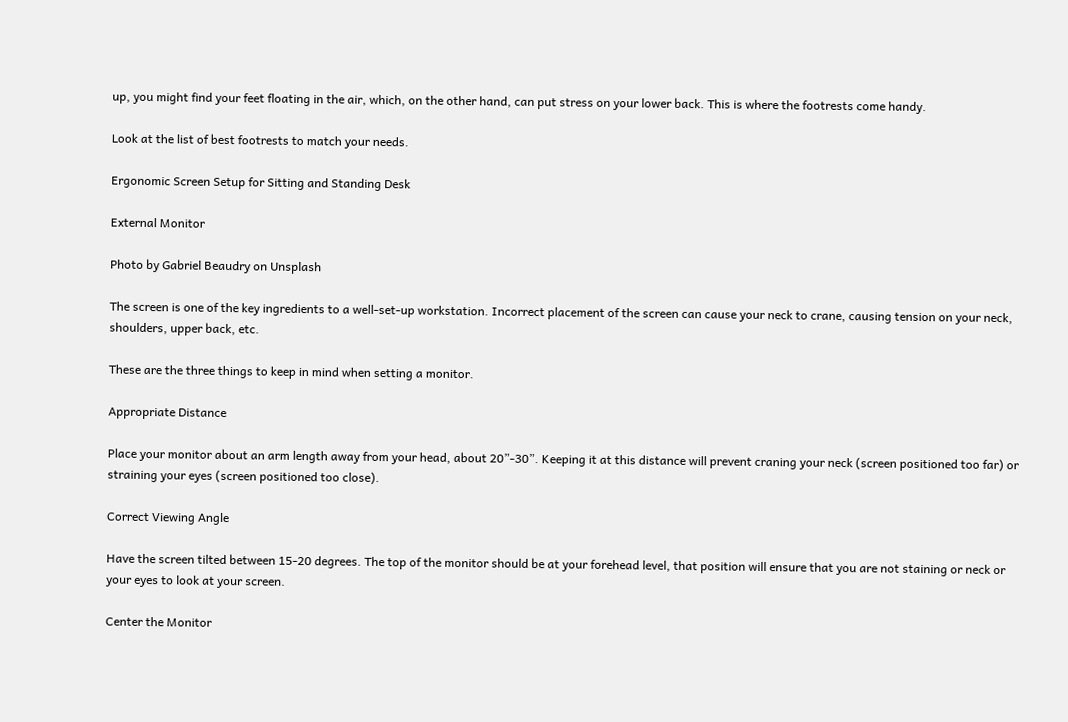up, you might find your feet floating in the air, which, on the other hand, can put stress on your lower back. This is where the footrests come handy.

Look at the list of best footrests to match your needs.

Ergonomic Screen Setup for Sitting and Standing Desk

External Monitor

Photo by Gabriel Beaudry on Unsplash

The screen is one of the key ingredients to a well-set-up workstation. Incorrect placement of the screen can cause your neck to crane, causing tension on your neck, shoulders, upper back, etc.

These are the three things to keep in mind when setting a monitor.

Appropriate Distance

Place your monitor about an arm length away from your head, about 20”-30”. Keeping it at this distance will prevent craning your neck (screen positioned too far) or straining your eyes (screen positioned too close).

Correct Viewing Angle

Have the screen tilted between 15-20 degrees. The top of the monitor should be at your forehead level, that position will ensure that you are not staining or neck or your eyes to look at your screen.

Center the Monitor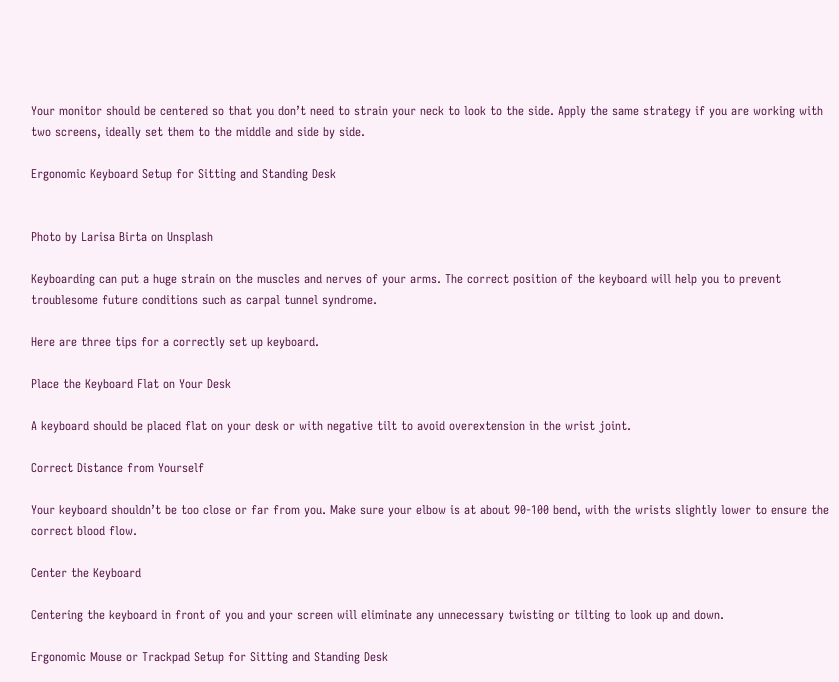Your monitor should be centered so that you don’t need to strain your neck to look to the side. Apply the same strategy if you are working with two screens, ideally set them to the middle and side by side.

Ergonomic Keyboard Setup for Sitting and Standing Desk


Photo by Larisa Birta on Unsplash

Keyboarding can put a huge strain on the muscles and nerves of your arms. The correct position of the keyboard will help you to prevent troublesome future conditions such as carpal tunnel syndrome.

Here are three tips for a correctly set up keyboard.

Place the Keyboard Flat on Your Desk

A keyboard should be placed flat on your desk or with negative tilt to avoid overextension in the wrist joint.

Correct Distance from Yourself

Your keyboard shouldn’t be too close or far from you. Make sure your elbow is at about 90-100 bend, with the wrists slightly lower to ensure the correct blood flow.

Center the Keyboard

Centering the keyboard in front of you and your screen will eliminate any unnecessary twisting or tilting to look up and down.

Ergonomic Mouse or Trackpad Setup for Sitting and Standing Desk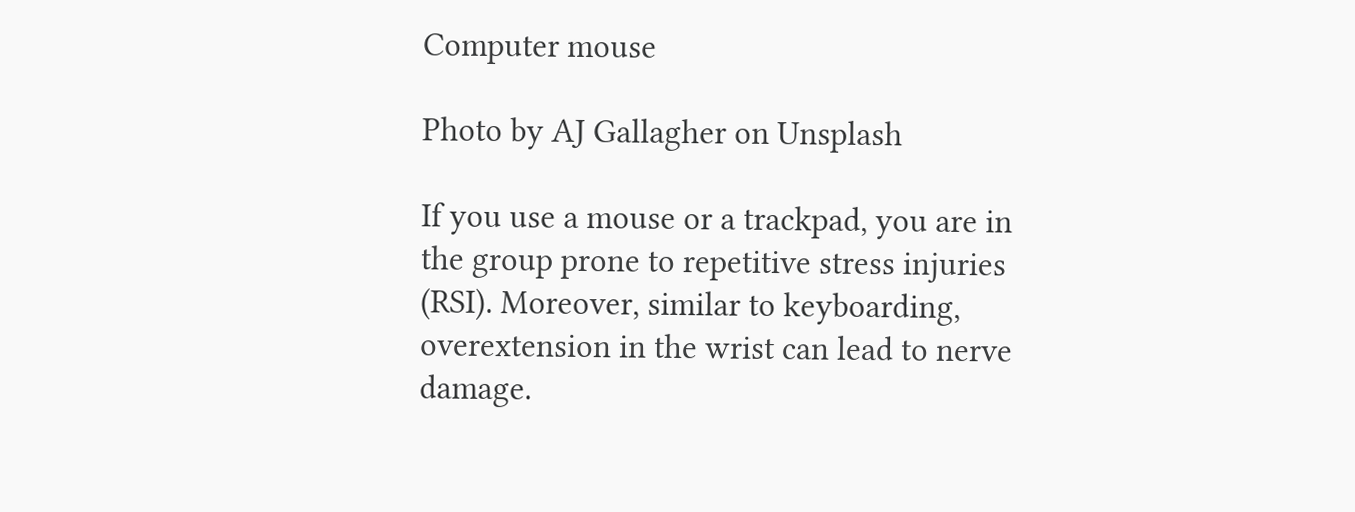Computer mouse

Photo by AJ Gallagher on Unsplash

If you use a mouse or a trackpad, you are in the group prone to repetitive stress injuries (RSI). Moreover, similar to keyboarding, overextension in the wrist can lead to nerve damage.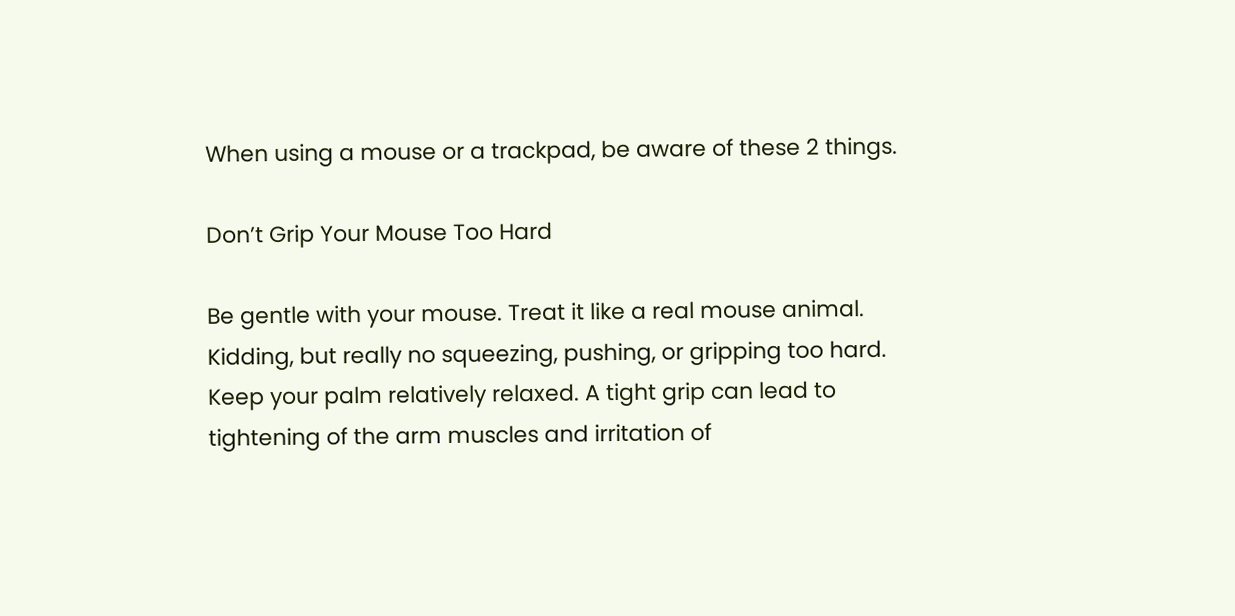When using a mouse or a trackpad, be aware of these 2 things.

Don’t Grip Your Mouse Too Hard

Be gentle with your mouse. Treat it like a real mouse animal. Kidding, but really no squeezing, pushing, or gripping too hard. Keep your palm relatively relaxed. A tight grip can lead to tightening of the arm muscles and irritation of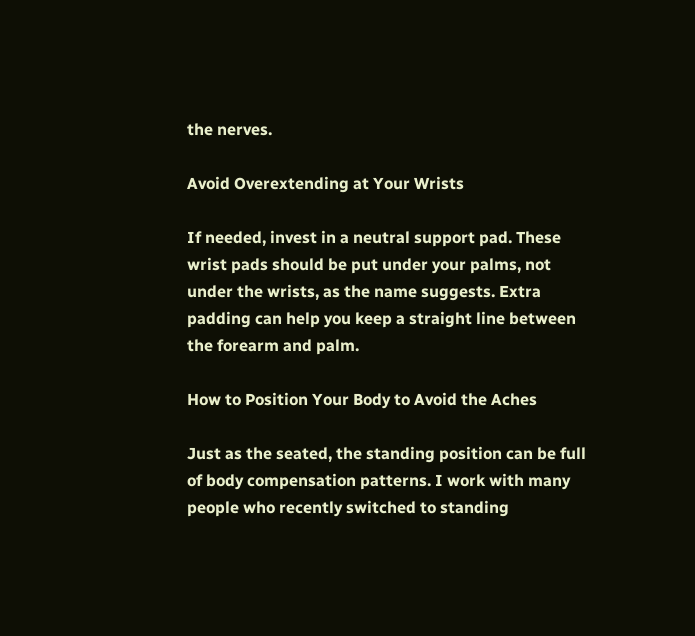the nerves.

Avoid Overextending at Your Wrists

If needed, invest in a neutral support pad. These wrist pads should be put under your palms, not under the wrists, as the name suggests. Extra padding can help you keep a straight line between the forearm and palm.

How to Position Your Body to Avoid the Aches

Just as the seated, the standing position can be full of body compensation patterns. I work with many people who recently switched to standing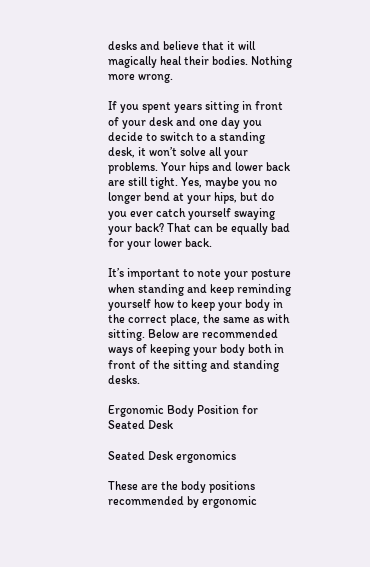desks and believe that it will magically heal their bodies. Nothing more wrong.

If you spent years sitting in front of your desk and one day you decide to switch to a standing desk, it won’t solve all your problems. Your hips and lower back are still tight. Yes, maybe you no longer bend at your hips, but do you ever catch yourself swaying your back? That can be equally bad for your lower back.

It’s important to note your posture when standing and keep reminding yourself how to keep your body in the correct place, the same as with sitting. Below are recommended ways of keeping your body both in front of the sitting and standing desks.

Ergonomic Body Position for Seated Desk

Seated Desk ergonomics

These are the body positions recommended by ergonomic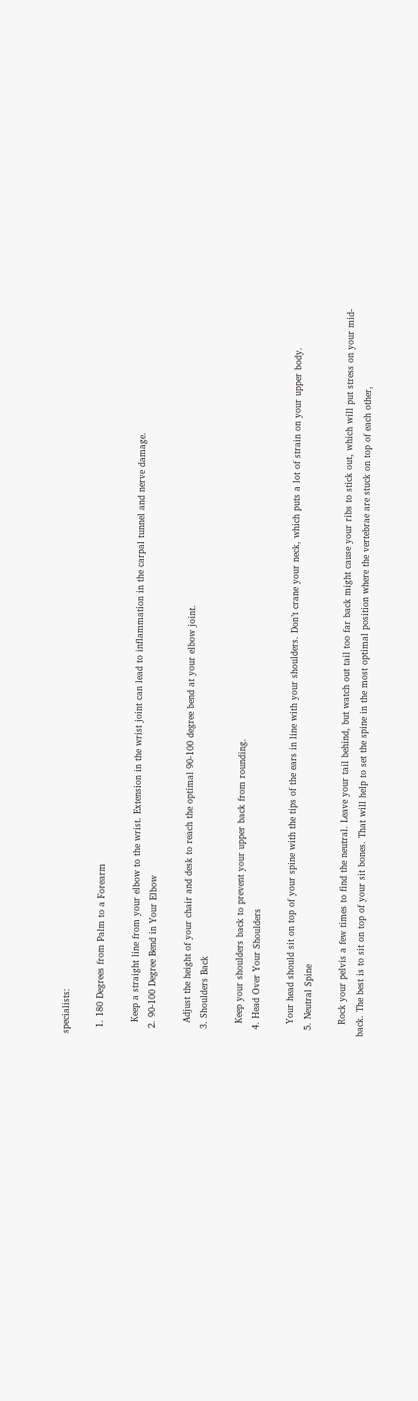specialists:

  1. 180 Degrees from Palm to a Forearm

    Keep a straight line from your elbow to the wrist. Extension in the wrist joint can lead to inflammation in the carpal tunnel and nerve damage.
  2. 90-100 Degree Bend in Your Elbow

    Adjust the height of your chair and desk to reach the optimal 90-100 degree bend at your elbow joint.
  3. Shoulders Back

    Keep your shoulders back to prevent your upper back from rounding.
  4. Head Over Your Shoulders

    Your head should sit on top of your spine with the tips of the ears in line with your shoulders. Don’t crane your neck, which puts a lot of strain on your upper body.
  5. Neutral Spine

    Rock your pelvis a few times to find the neutral. Leave your tail behind, but watch out tail too far back might cause your ribs to stick out, which will put stress on your mid-back. The best is to sit on top of your sit bones. That will help to set the spine in the most optimal position where the vertebrae are stuck on top of each other,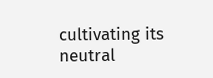cultivating its neutral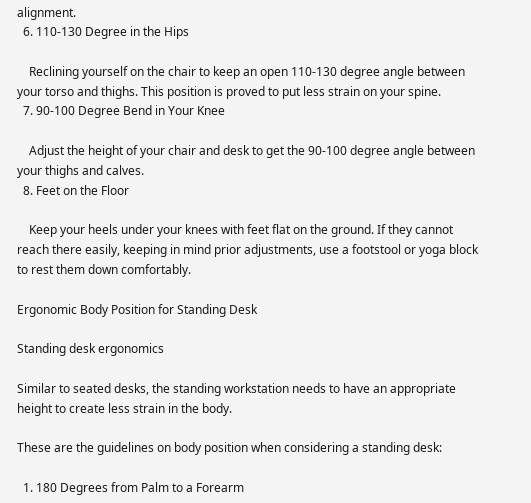alignment.
  6. 110-130 Degree in the Hips

    Reclining yourself on the chair to keep an open 110-130 degree angle between your torso and thighs. This position is proved to put less strain on your spine.
  7. 90-100 Degree Bend in Your Knee

    Adjust the height of your chair and desk to get the 90-100 degree angle between your thighs and calves.
  8. Feet on the Floor

    Keep your heels under your knees with feet flat on the ground. If they cannot reach there easily, keeping in mind prior adjustments, use a footstool or yoga block to rest them down comfortably.

Ergonomic Body Position for Standing Desk

Standing desk ergonomics

Similar to seated desks, the standing workstation needs to have an appropriate height to create less strain in the body.

These are the guidelines on body position when considering a standing desk:

  1. 180 Degrees from Palm to a Forearm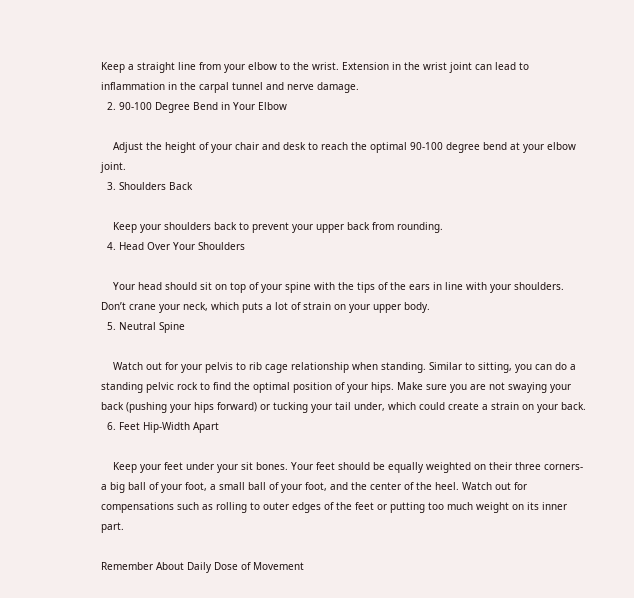Keep a straight line from your elbow to the wrist. Extension in the wrist joint can lead to inflammation in the carpal tunnel and nerve damage.
  2. 90-100 Degree Bend in Your Elbow

    Adjust the height of your chair and desk to reach the optimal 90-100 degree bend at your elbow joint.
  3. Shoulders Back

    Keep your shoulders back to prevent your upper back from rounding.
  4. Head Over Your Shoulders

    Your head should sit on top of your spine with the tips of the ears in line with your shoulders. Don’t crane your neck, which puts a lot of strain on your upper body.
  5. Neutral Spine

    Watch out for your pelvis to rib cage relationship when standing. Similar to sitting, you can do a standing pelvic rock to find the optimal position of your hips. Make sure you are not swaying your back (pushing your hips forward) or tucking your tail under, which could create a strain on your back.
  6. Feet Hip-Width Apart

    Keep your feet under your sit bones. Your feet should be equally weighted on their three corners- a big ball of your foot, a small ball of your foot, and the center of the heel. Watch out for compensations such as rolling to outer edges of the feet or putting too much weight on its inner part.

Remember About Daily Dose of Movement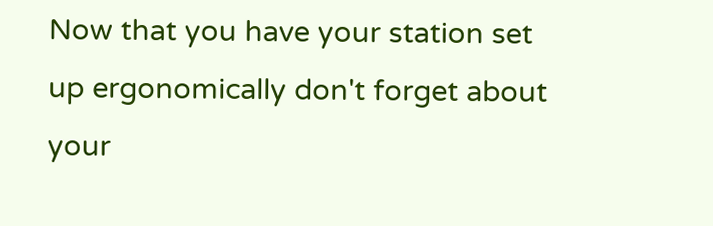Now that you have your station set up ergonomically don't forget about your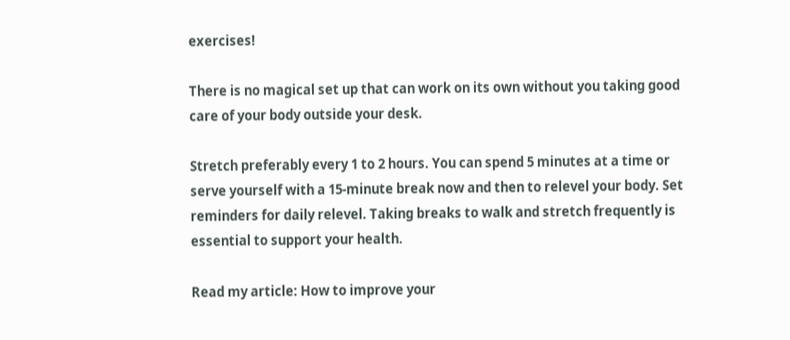exercises!

There is no magical set up that can work on its own without you taking good care of your body outside your desk.

Stretch preferably every 1 to 2 hours. You can spend 5 minutes at a time or serve yourself with a 15-minute break now and then to relevel your body. Set reminders for daily relevel. Taking breaks to walk and stretch frequently is essential to support your health.

Read my article: How to improve your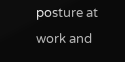posture at work and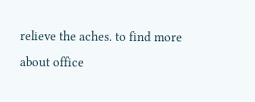relieve the aches. to find more about office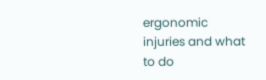ergonomic injuries and what to do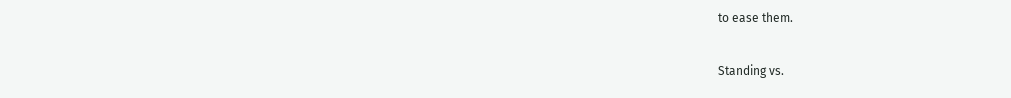to ease them.

Standing vs.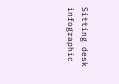Sitting desk infographic